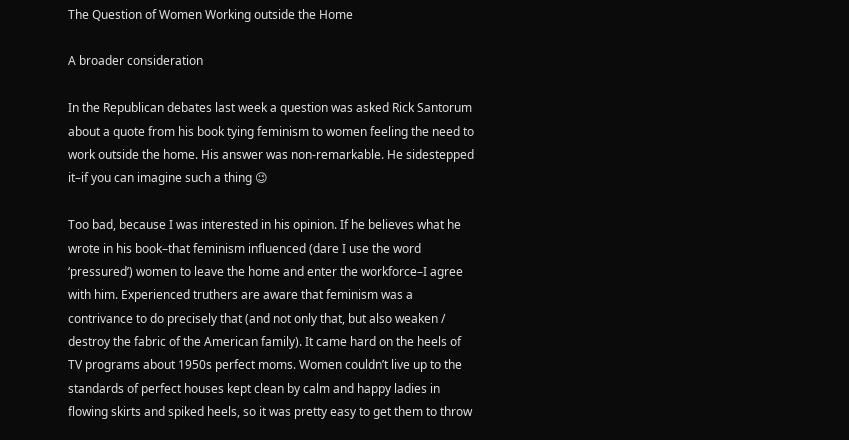The Question of Women Working outside the Home

A broader consideration

In the Republican debates last week a question was asked Rick Santorum about a quote from his book tying feminism to women feeling the need to work outside the home. His answer was non-remarkable. He sidestepped it–if you can imagine such a thing 😉

Too bad, because I was interested in his opinion. If he believes what he wrote in his book–that feminism influenced (dare I use the word ‘pressured’) women to leave the home and enter the workforce–I agree with him. Experienced truthers are aware that feminism was a contrivance to do precisely that (and not only that, but also weaken / destroy the fabric of the American family). It came hard on the heels of TV programs about 1950s perfect moms. Women couldn’t live up to the standards of perfect houses kept clean by calm and happy ladies in flowing skirts and spiked heels, so it was pretty easy to get them to throw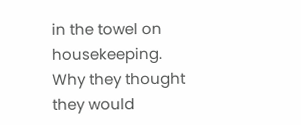in the towel on housekeeping. Why they thought they would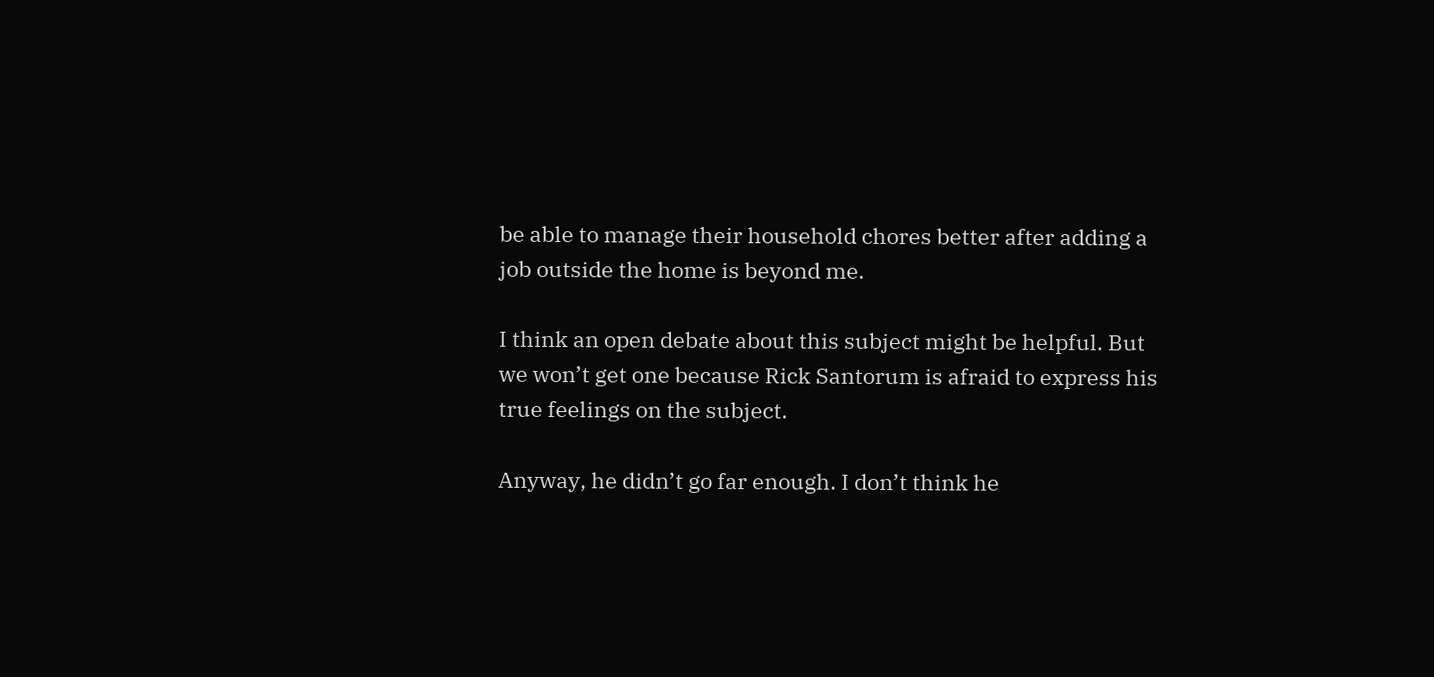be able to manage their household chores better after adding a job outside the home is beyond me.

I think an open debate about this subject might be helpful. But we won’t get one because Rick Santorum is afraid to express his true feelings on the subject.

Anyway, he didn’t go far enough. I don’t think he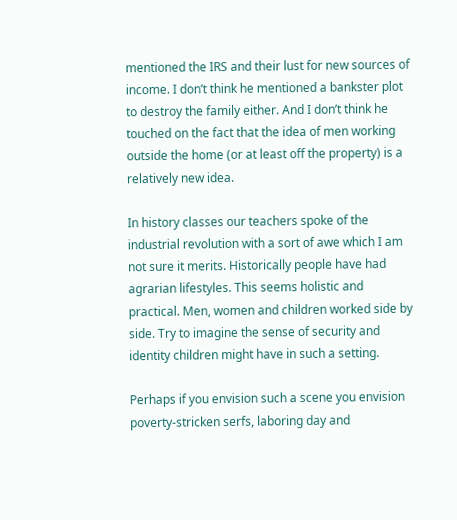mentioned the IRS and their lust for new sources of income. I don’t think he mentioned a bankster plot to destroy the family either. And I don’t think he touched on the fact that the idea of men working outside the home (or at least off the property) is a relatively new idea.

In history classes our teachers spoke of the industrial revolution with a sort of awe which I am not sure it merits. Historically people have had agrarian lifestyles. This seems holistic and practical. Men, women and children worked side by side. Try to imagine the sense of security and identity children might have in such a setting.

Perhaps if you envision such a scene you envision poverty-stricken serfs, laboring day and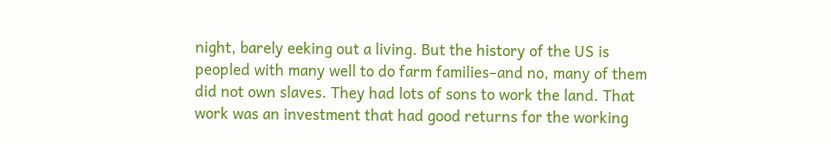night, barely eeking out a living. But the history of the US is peopled with many well to do farm families–and no, many of them did not own slaves. They had lots of sons to work the land. That work was an investment that had good returns for the working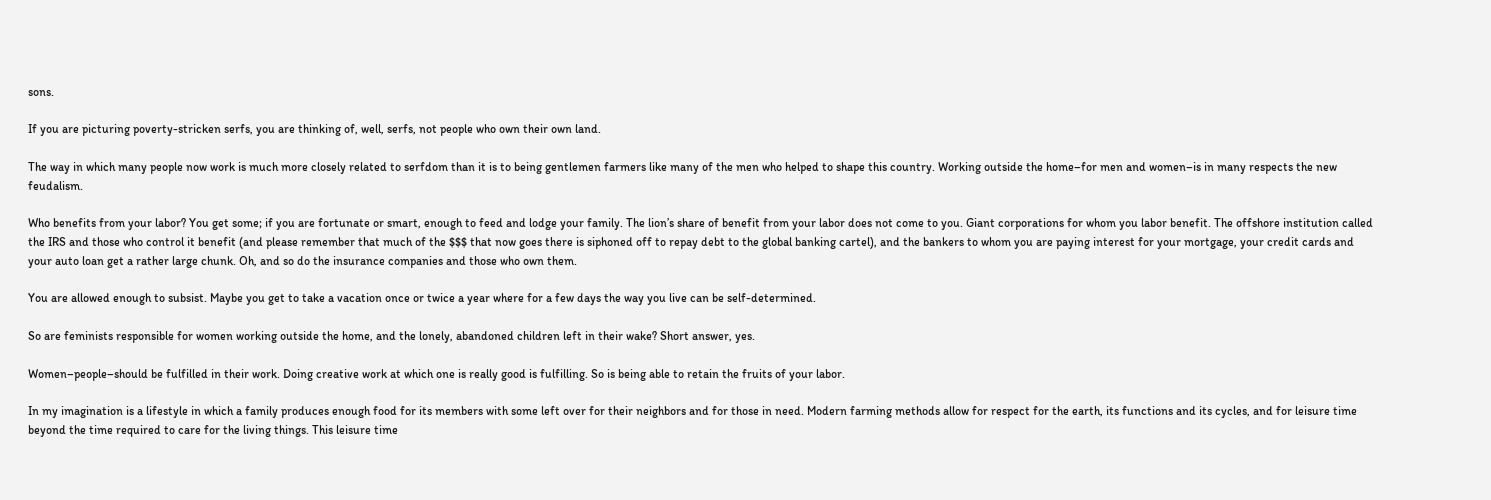sons.

If you are picturing poverty-stricken serfs, you are thinking of, well, serfs, not people who own their own land.

The way in which many people now work is much more closely related to serfdom than it is to being gentlemen farmers like many of the men who helped to shape this country. Working outside the home–for men and women–is in many respects the new feudalism.

Who benefits from your labor? You get some; if you are fortunate or smart, enough to feed and lodge your family. The lion’s share of benefit from your labor does not come to you. Giant corporations for whom you labor benefit. The offshore institution called the IRS and those who control it benefit (and please remember that much of the $$$ that now goes there is siphoned off to repay debt to the global banking cartel), and the bankers to whom you are paying interest for your mortgage, your credit cards and your auto loan get a rather large chunk. Oh, and so do the insurance companies and those who own them.

You are allowed enough to subsist. Maybe you get to take a vacation once or twice a year where for a few days the way you live can be self-determined.

So are feminists responsible for women working outside the home, and the lonely, abandoned children left in their wake? Short answer, yes.

Women–people–should be fulfilled in their work. Doing creative work at which one is really good is fulfilling. So is being able to retain the fruits of your labor.

In my imagination is a lifestyle in which a family produces enough food for its members with some left over for their neighbors and for those in need. Modern farming methods allow for respect for the earth, its functions and its cycles, and for leisure time beyond the time required to care for the living things. This leisure time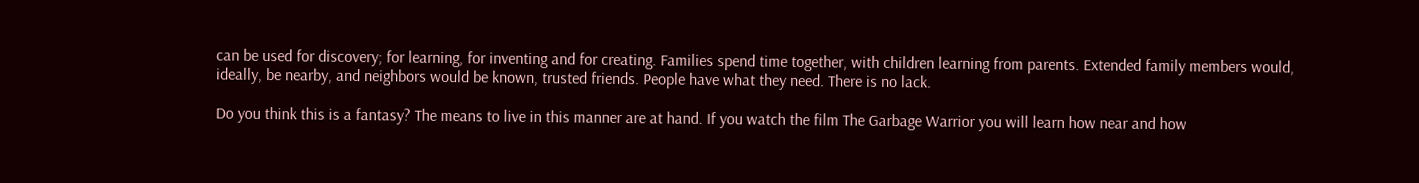can be used for discovery; for learning, for inventing and for creating. Families spend time together, with children learning from parents. Extended family members would, ideally, be nearby, and neighbors would be known, trusted friends. People have what they need. There is no lack.

Do you think this is a fantasy? The means to live in this manner are at hand. If you watch the film The Garbage Warrior you will learn how near and how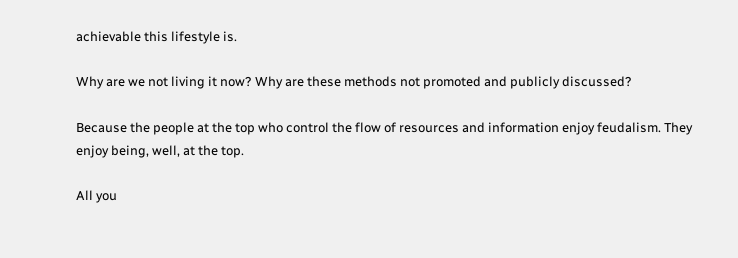achievable this lifestyle is.

Why are we not living it now? Why are these methods not promoted and publicly discussed?

Because the people at the top who control the flow of resources and information enjoy feudalism. They enjoy being, well, at the top.

All you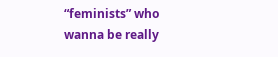“feminists” who wanna be really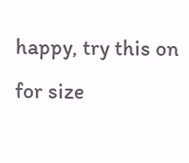happy, try this on for size